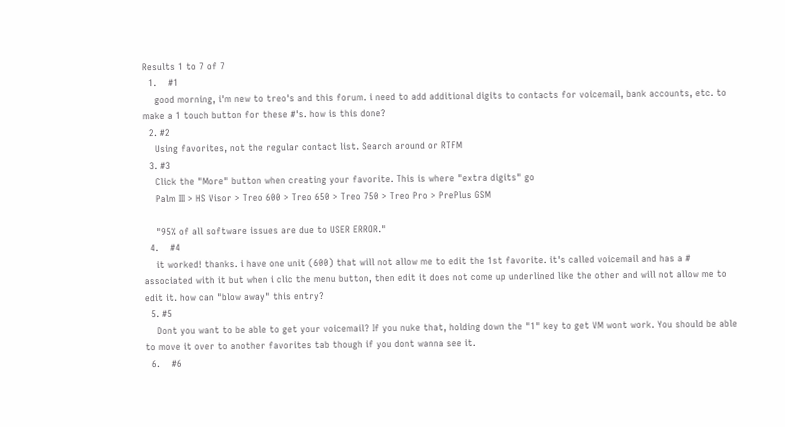Results 1 to 7 of 7
  1.    #1
    good morning, i'm new to treo's and this forum. i need to add additional digits to contacts for voicemail, bank accounts, etc. to make a 1 touch button for these #'s. how is this done?
  2. #2
    Using favorites, not the regular contact list. Search around or RTFM
  3. #3
    Click the "More" button when creating your favorite. This is where "extra digits" go
    Palm III > HS Visor > Treo 600 > Treo 650 > Treo 750 > Treo Pro > PrePlus GSM

    "95% of all software issues are due to USER ERROR."
  4.    #4
    it worked! thanks. i have one unit (600) that will not allow me to edit the 1st favorite. it's called voicemail and has a # associated with it but when i clic the menu button, then edit it does not come up underlined like the other and will not allow me to edit it. how can "blow away" this entry?
  5. #5
    Dont you want to be able to get your voicemail? If you nuke that, holding down the "1" key to get VM wont work. You should be able to move it over to another favorites tab though if you dont wanna see it.
  6.    #6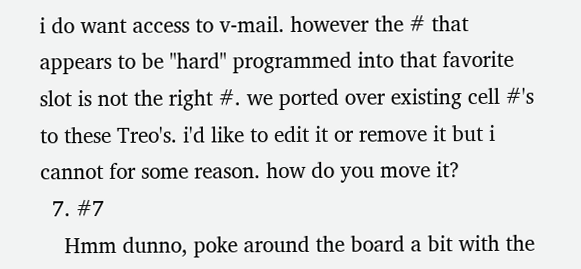i do want access to v-mail. however the # that appears to be "hard" programmed into that favorite slot is not the right #. we ported over existing cell #'s to these Treo's. i'd like to edit it or remove it but i cannot for some reason. how do you move it?
  7. #7
    Hmm dunno, poke around the board a bit with the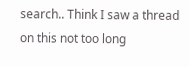search.. Think I saw a thread on this not too long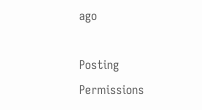ago

Posting Permissions